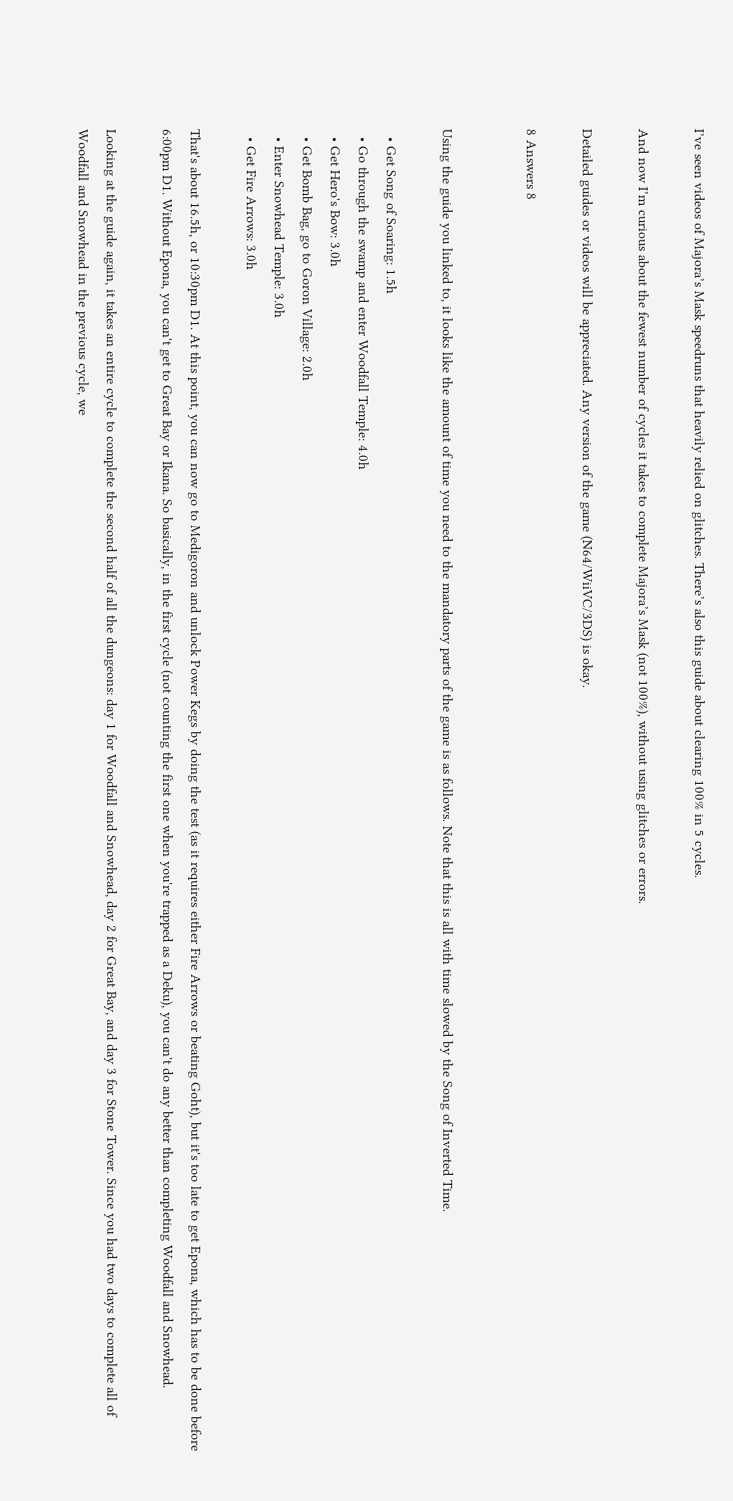I’ve seen videos of Majora’s Mask speedruns that heavily relied on glitches. There’s also this guide about clearing 100% in 5 cycles.

And now I’m curious about the fewest number of cycles it takes to complete Majora’s Mask (not 100%), without using glitches or errors.

Detailed guides or videos will be appreciated. Any version of the game (N64/WiiVC/3DS) is okay.

8 Answers 8


Using the guide you linked to, it looks like the amount of time you need to the mandatory parts of the game is as follows. Note that this is all with time slowed by the Song of Inverted Time.

  • Get Song of Soaring: 1.5h
  • Go through the swamp and enter Woodfall Temple: 4.0h
  • Get Hero's Bow: 3.0h
  • Get Bomb Bag, go to Goron Village: 2.0h
  • Enter Snowhead Temple: 3.0h
  • Get Fire Arrows: 3.0h

That's about 16.5h, or 10:30pm D1. At this point, you can now go to Medigoron and unlock Power Kegs by doing the test (as it requires either Fire Arrows or beating Goht), but it's too late to get Epona, which has to be done before 6:00pm D1. Without Epona, you can't get to Great Bay or Ikana. So basically, in the first cycle (not counting the first one when you're trapped as a Deku), you can't do any better than completing Woodfall and Snowhead.

Looking at the guide again, it takes an entire cycle to complete the second half of all the dungeons: day 1 for Woodfall and Snowhead, day 2 for Great Bay, and day 3 for Stone Tower. Since you had two days to complete all of Woodfall and Snowhead in the previous cycle, we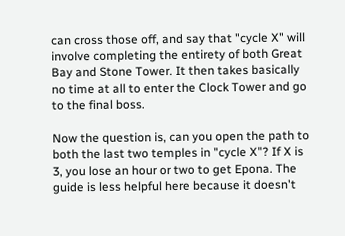can cross those off, and say that "cycle X" will involve completing the entirety of both Great Bay and Stone Tower. It then takes basically no time at all to enter the Clock Tower and go to the final boss.

Now the question is, can you open the path to both the last two temples in "cycle X"? If X is 3, you lose an hour or two to get Epona. The guide is less helpful here because it doesn't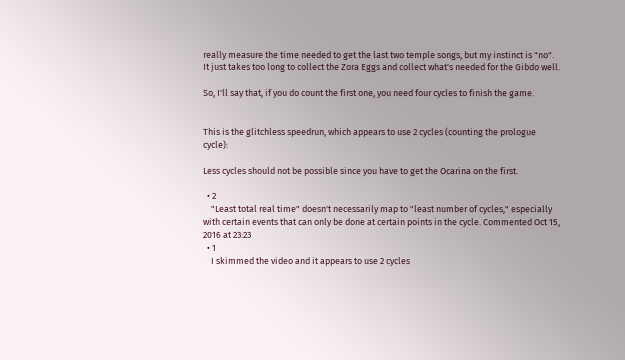really measure the time needed to get the last two temple songs, but my instinct is "no". It just takes too long to collect the Zora Eggs and collect what's needed for the Gibdo well.

So, I'll say that, if you do count the first one, you need four cycles to finish the game.


This is the glitchless speedrun, which appears to use 2 cycles (counting the prologue cycle):

Less cycles should not be possible since you have to get the Ocarina on the first.

  • 2
    "Least total real time" doesn't necessarily map to "least number of cycles," especially with certain events that can only be done at certain points in the cycle. Commented Oct 15, 2016 at 23:23
  • 1
    I skimmed the video and it appears to use 2 cycles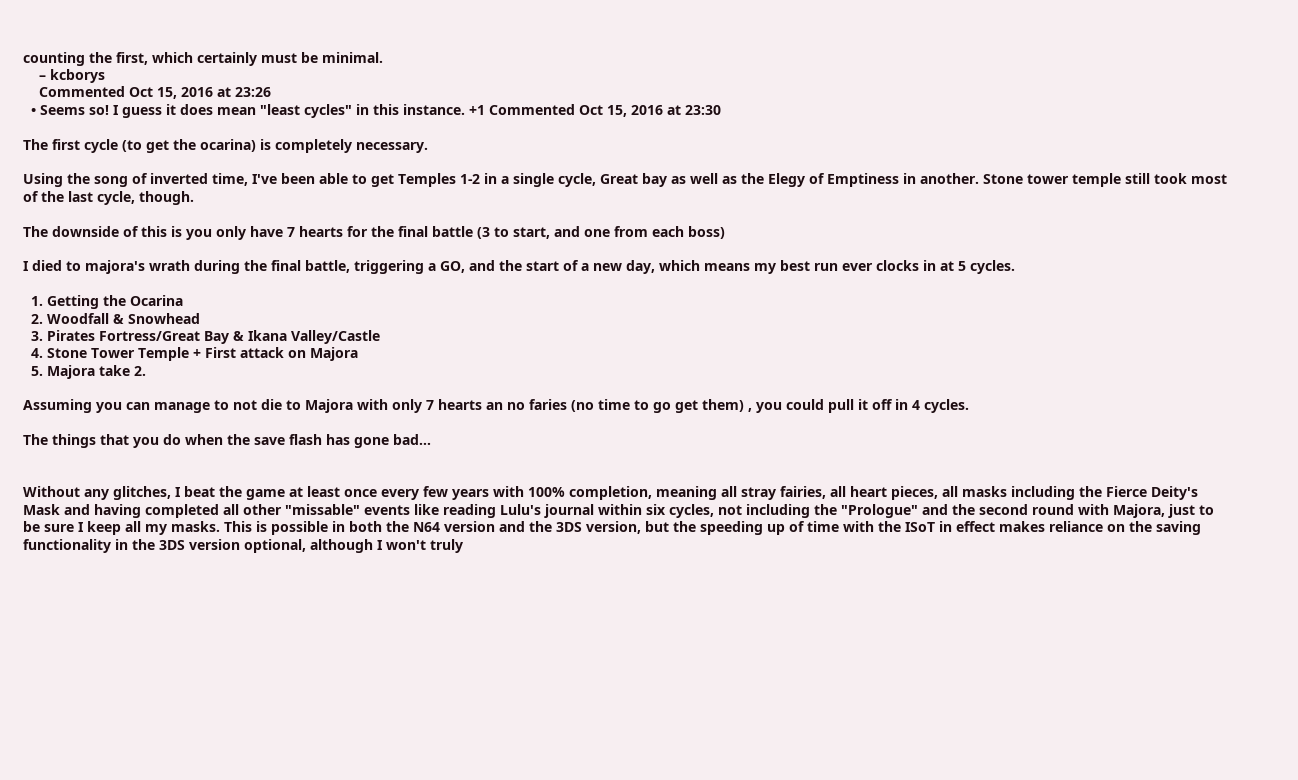counting the first, which certainly must be minimal.
    – kcborys
    Commented Oct 15, 2016 at 23:26
  • Seems so! I guess it does mean "least cycles" in this instance. +1 Commented Oct 15, 2016 at 23:30

The first cycle (to get the ocarina) is completely necessary.

Using the song of inverted time, I've been able to get Temples 1-2 in a single cycle, Great bay as well as the Elegy of Emptiness in another. Stone tower temple still took most of the last cycle, though.

The downside of this is you only have 7 hearts for the final battle (3 to start, and one from each boss)

I died to majora's wrath during the final battle, triggering a GO, and the start of a new day, which means my best run ever clocks in at 5 cycles.

  1. Getting the Ocarina
  2. Woodfall & Snowhead
  3. Pirates Fortress/Great Bay & Ikana Valley/Castle
  4. Stone Tower Temple + First attack on Majora
  5. Majora take 2.

Assuming you can manage to not die to Majora with only 7 hearts an no faries (no time to go get them) , you could pull it off in 4 cycles.

The things that you do when the save flash has gone bad...


Without any glitches, I beat the game at least once every few years with 100% completion, meaning all stray fairies, all heart pieces, all masks including the Fierce Deity's Mask and having completed all other "missable" events like reading Lulu's journal within six cycles, not including the "Prologue" and the second round with Majora, just to be sure I keep all my masks. This is possible in both the N64 version and the 3DS version, but the speeding up of time with the ISoT in effect makes reliance on the saving functionality in the 3DS version optional, although I won't truly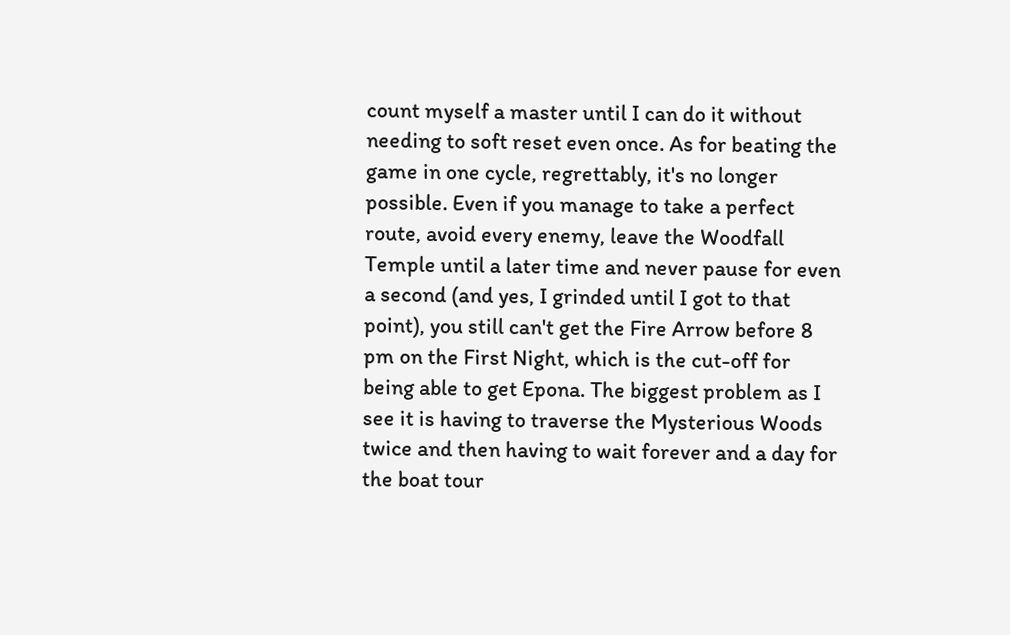count myself a master until I can do it without needing to soft reset even once. As for beating the game in one cycle, regrettably, it's no longer possible. Even if you manage to take a perfect route, avoid every enemy, leave the Woodfall Temple until a later time and never pause for even a second (and yes, I grinded until I got to that point), you still can't get the Fire Arrow before 8 pm on the First Night, which is the cut-off for being able to get Epona. The biggest problem as I see it is having to traverse the Mysterious Woods twice and then having to wait forever and a day for the boat tour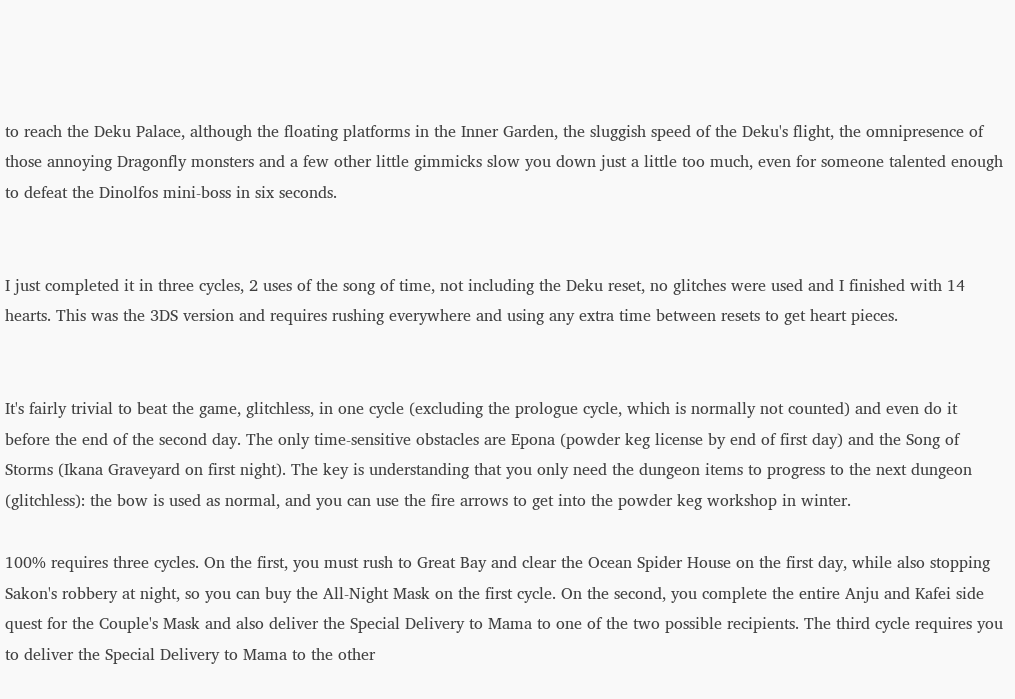to reach the Deku Palace, although the floating platforms in the Inner Garden, the sluggish speed of the Deku's flight, the omnipresence of those annoying Dragonfly monsters and a few other little gimmicks slow you down just a little too much, even for someone talented enough to defeat the Dinolfos mini-boss in six seconds.


I just completed it in three cycles, 2 uses of the song of time, not including the Deku reset, no glitches were used and I finished with 14 hearts. This was the 3DS version and requires rushing everywhere and using any extra time between resets to get heart pieces.


It's fairly trivial to beat the game, glitchless, in one cycle (excluding the prologue cycle, which is normally not counted) and even do it before the end of the second day. The only time-sensitive obstacles are Epona (powder keg license by end of first day) and the Song of Storms (Ikana Graveyard on first night). The key is understanding that you only need the dungeon items to progress to the next dungeon (glitchless): the bow is used as normal, and you can use the fire arrows to get into the powder keg workshop in winter.

100% requires three cycles. On the first, you must rush to Great Bay and clear the Ocean Spider House on the first day, while also stopping Sakon's robbery at night, so you can buy the All-Night Mask on the first cycle. On the second, you complete the entire Anju and Kafei side quest for the Couple's Mask and also deliver the Special Delivery to Mama to one of the two possible recipients. The third cycle requires you to deliver the Special Delivery to Mama to the other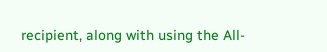recipient, along with using the All-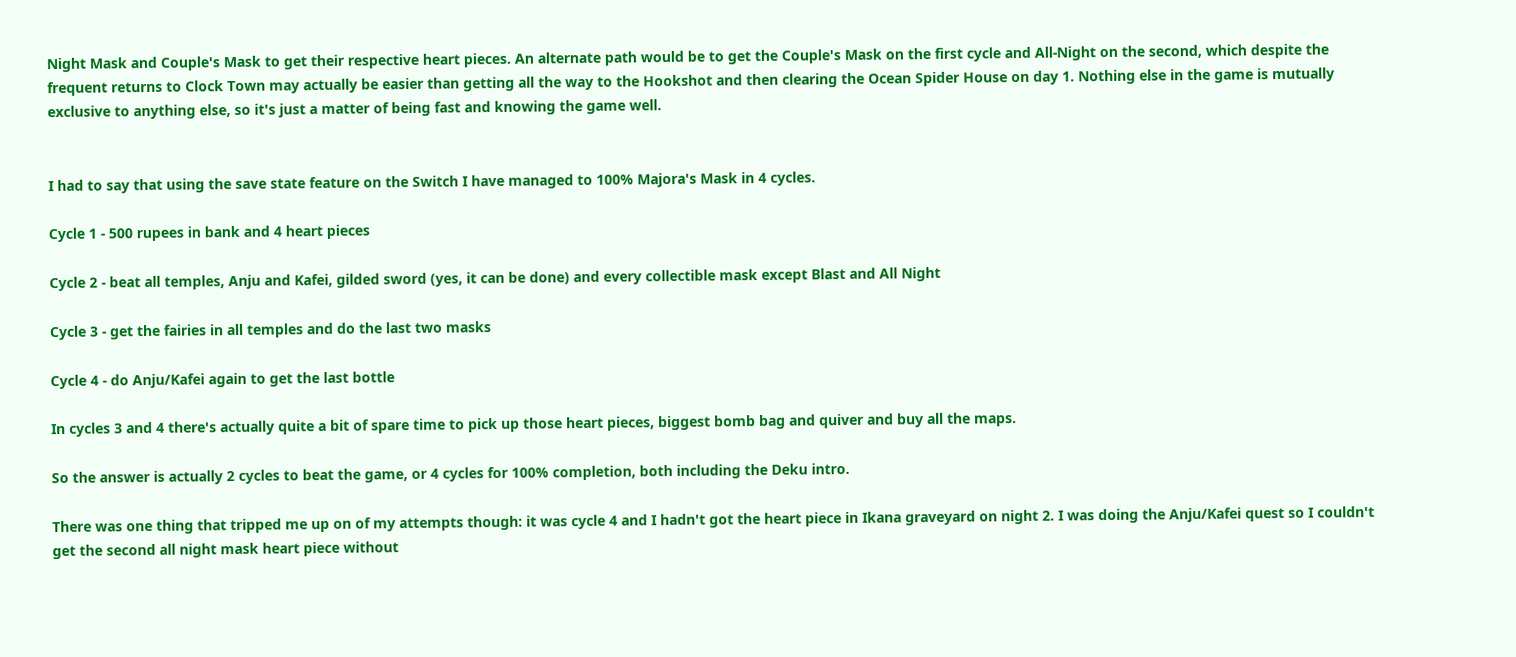Night Mask and Couple's Mask to get their respective heart pieces. An alternate path would be to get the Couple's Mask on the first cycle and All-Night on the second, which despite the frequent returns to Clock Town may actually be easier than getting all the way to the Hookshot and then clearing the Ocean Spider House on day 1. Nothing else in the game is mutually exclusive to anything else, so it's just a matter of being fast and knowing the game well.


I had to say that using the save state feature on the Switch I have managed to 100% Majora's Mask in 4 cycles.

Cycle 1 - 500 rupees in bank and 4 heart pieces

Cycle 2 - beat all temples, Anju and Kafei, gilded sword (yes, it can be done) and every collectible mask except Blast and All Night

Cycle 3 - get the fairies in all temples and do the last two masks

Cycle 4 - do Anju/Kafei again to get the last bottle

In cycles 3 and 4 there's actually quite a bit of spare time to pick up those heart pieces, biggest bomb bag and quiver and buy all the maps.

So the answer is actually 2 cycles to beat the game, or 4 cycles for 100% completion, both including the Deku intro.

There was one thing that tripped me up on of my attempts though: it was cycle 4 and I hadn't got the heart piece in Ikana graveyard on night 2. I was doing the Anju/Kafei quest so I couldn't get the second all night mask heart piece without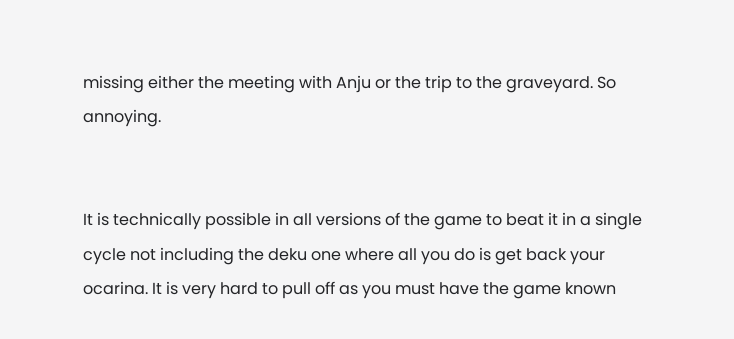missing either the meeting with Anju or the trip to the graveyard. So annoying.


It is technically possible in all versions of the game to beat it in a single cycle not including the deku one where all you do is get back your ocarina. It is very hard to pull off as you must have the game known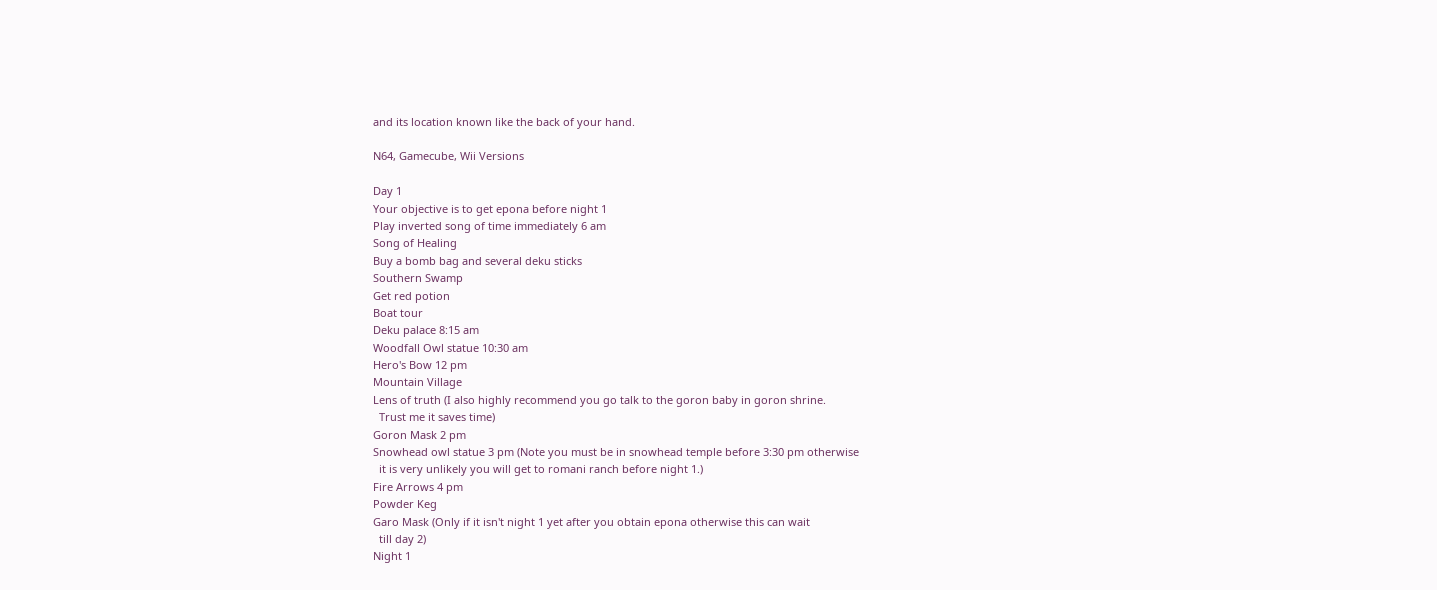and its location known like the back of your hand.

N64, Gamecube, Wii Versions

Day 1
Your objective is to get epona before night 1
Play inverted song of time immediately 6 am
Song of Healing
Buy a bomb bag and several deku sticks
Southern Swamp
Get red potion
Boat tour
Deku palace 8:15 am
Woodfall Owl statue 10:30 am
Hero's Bow 12 pm
Mountain Village
Lens of truth (I also highly recommend you go talk to the goron baby in goron shrine.
  Trust me it saves time)
Goron Mask 2 pm
Snowhead owl statue 3 pm (Note you must be in snowhead temple before 3:30 pm otherwise
  it is very unlikely you will get to romani ranch before night 1.)
Fire Arrows 4 pm
Powder Keg
Garo Mask (Only if it isn't night 1 yet after you obtain epona otherwise this can wait
  till day 2)
Night 1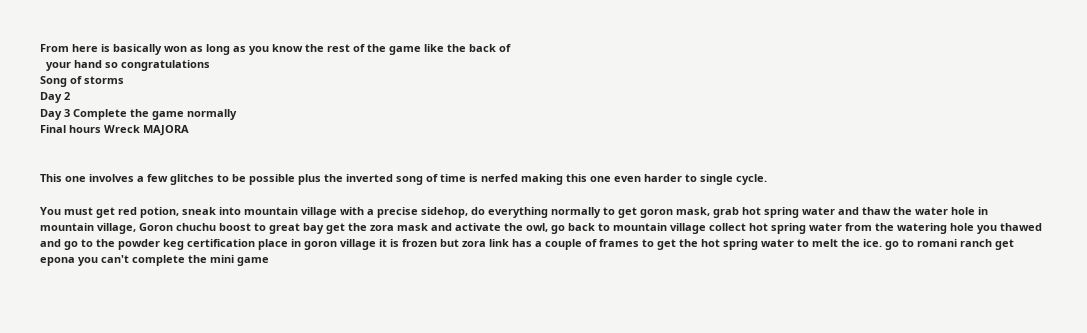From here is basically won as long as you know the rest of the game like the back of
  your hand so congratulations
Song of storms
Day 2
Day 3 Complete the game normally
Final hours Wreck MAJORA


This one involves a few glitches to be possible plus the inverted song of time is nerfed making this one even harder to single cycle.

You must get red potion, sneak into mountain village with a precise sidehop, do everything normally to get goron mask, grab hot spring water and thaw the water hole in mountain village, Goron chuchu boost to great bay get the zora mask and activate the owl, go back to mountain village collect hot spring water from the watering hole you thawed and go to the powder keg certification place in goron village it is frozen but zora link has a couple of frames to get the hot spring water to melt the ice. go to romani ranch get epona you can't complete the mini game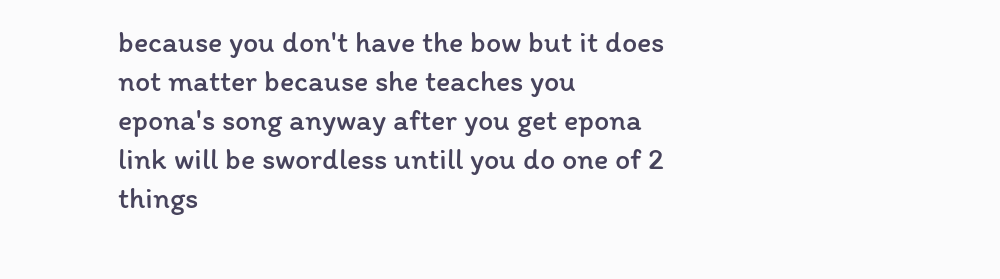because you don't have the bow but it does not matter because she teaches you epona's song anyway after you get epona link will be swordless untill you do one of 2 things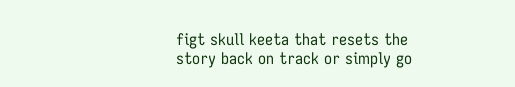figt skull keeta that resets the story back on track or simply go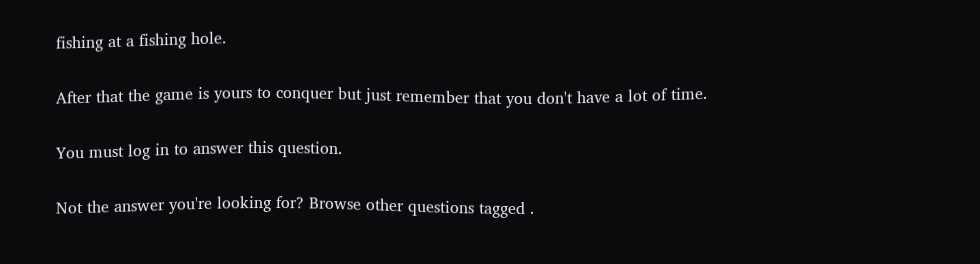fishing at a fishing hole.

After that the game is yours to conquer but just remember that you don't have a lot of time.

You must log in to answer this question.

Not the answer you're looking for? Browse other questions tagged .